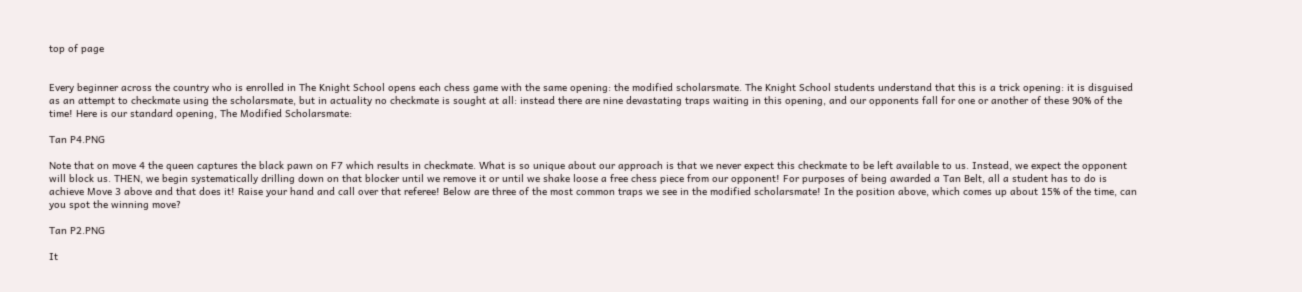top of page


Every beginner across the country who is enrolled in The Knight School opens each chess game with the same opening: the modified scholarsmate. The Knight School students understand that this is a trick opening: it is disguised as an attempt to checkmate using the scholarsmate, but in actuality no checkmate is sought at all: instead there are nine devastating traps waiting in this opening, and our opponents fall for one or another of these 90% of the time! Here is our standard opening, The Modified Scholarsmate:

Tan P4.PNG

Note that on move 4 the queen captures the black pawn on F7 which results in checkmate. What is so unique about our approach is that we never expect this checkmate to be left available to us. Instead, we expect the opponent will block us. THEN, we begin systematically drilling down on that blocker until we remove it or until we shake loose a free chess piece from our opponent! For purposes of being awarded a Tan Belt, all a student has to do is achieve Move 3 above and that does it! Raise your hand and call over that referee! Below are three of the most common traps we see in the modified scholarsmate! In the position above, which comes up about 15% of the time, can you spot the winning move?

Tan P2.PNG

It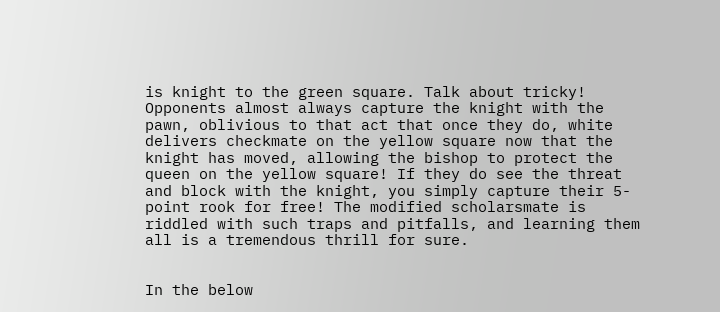is knight to the green square. Talk about tricky! Opponents almost always capture the knight with the pawn, oblivious to that act that once they do, white delivers checkmate on the yellow square now that the knight has moved, allowing the bishop to protect the queen on the yellow square! If they do see the threat and block with the knight, you simply capture their 5-point rook for free! The modified scholarsmate is riddled with such traps and pitfalls, and learning them all is a tremendous thrill for sure.


In the below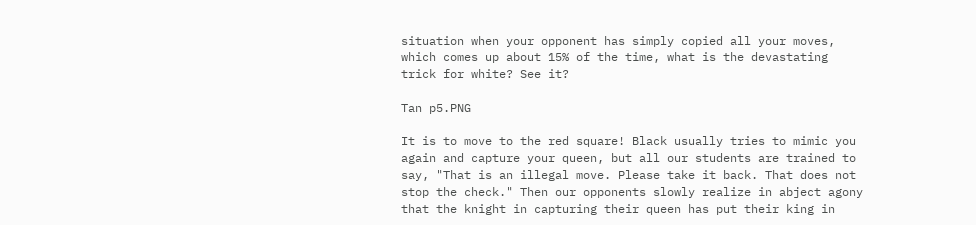situation when your opponent has simply copied all your moves, which comes up about 15% of the time, what is the devastating trick for white? See it?

Tan p5.PNG

It is to move to the red square! Black usually tries to mimic you again and capture your queen, but all our students are trained to say, "That is an illegal move. Please take it back. That does not stop the check." Then our opponents slowly realize in abject agony that the knight in capturing their queen has put their king in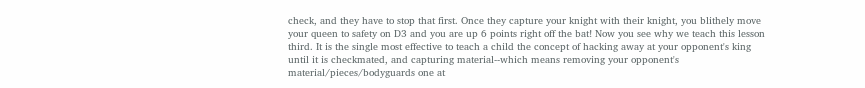check, and they have to stop that first. Once they capture your knight with their knight, you blithely move your queen to safety on D3 and you are up 6 points right off the bat! Now you see why we teach this lesson third. It is the single most effective to teach a child the concept of hacking away at your opponent's king until it is checkmated, and capturing material--which means removing your opponent's material/pieces/bodyguards one at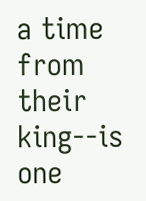a time from their king--is one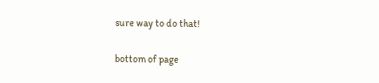sure way to do that!

bottom of page